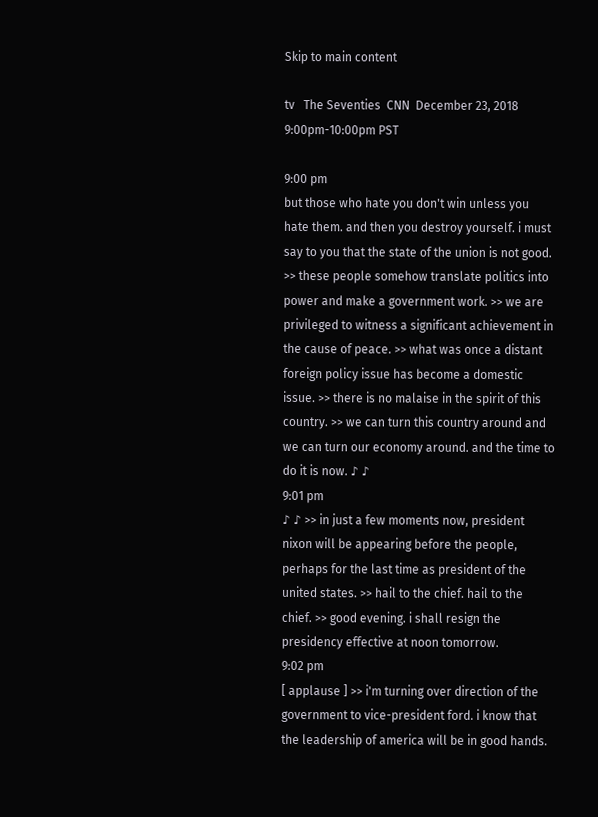Skip to main content

tv   The Seventies  CNN  December 23, 2018 9:00pm-10:00pm PST

9:00 pm
but those who hate you don't win unless you hate them. and then you destroy yourself. i must say to you that the state of the union is not good. >> these people somehow translate politics into power and make a government work. >> we are privileged to witness a significant achievement in the cause of peace. >> what was once a distant foreign policy issue has become a domestic issue. >> there is no malaise in the spirit of this country. >> we can turn this country around and we can turn our economy around. and the time to do it is now. ♪ ♪
9:01 pm
♪ ♪ >> in just a few moments now, president nixon will be appearing before the people, perhaps for the last time as president of the united states. >> hail to the chief. hail to the chief. >> good evening. i shall resign the presidency effective at noon tomorrow.
9:02 pm
[ applause ] >> i'm turning over direction of the government to vice-president ford. i know that the leadership of america will be in good hands.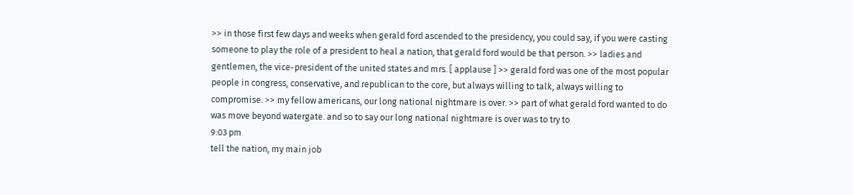>> in those first few days and weeks when gerald ford ascended to the presidency, you could say, if you were casting someone to play the role of a president to heal a nation, that gerald ford would be that person. >> ladies and gentlemen, the vice-president of the united states and mrs. [ applause ] >> gerald ford was one of the most popular people in congress, conservative, and republican to the core, but always willing to talk, always willing to compromise. >> my fellow americans, our long national nightmare is over. >> part of what gerald ford wanted to do was move beyond watergate. and so to say our long national nightmare is over was to try to
9:03 pm
tell the nation, my main job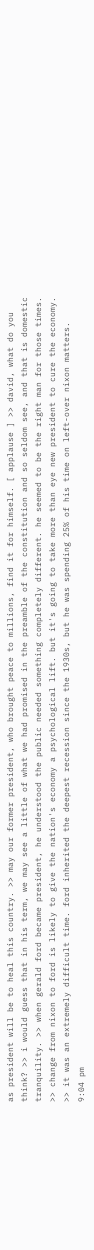as president will be to heal this country. >> may our former president, who brought peace to millions, find it for himself. [ applause ] >> david, what do you think? >> i would guess that in his term, we may see a little of what we had promised in the preamble of the constitution and so seldom see, and that is domestic tranquility. >> when gerald ford became president, he understood the public needed something completely different. he seemed to be the right man for those times. >> change from nixon to ford is likely to give the nation's economy a psychological lift. but it's going to take more than eye new president to cure the economy. >> it was an extremely difficult time. ford inherited the deepest recession since the 1930s, but he was spending 25% of his time on left-over nixon matters.
9:04 pm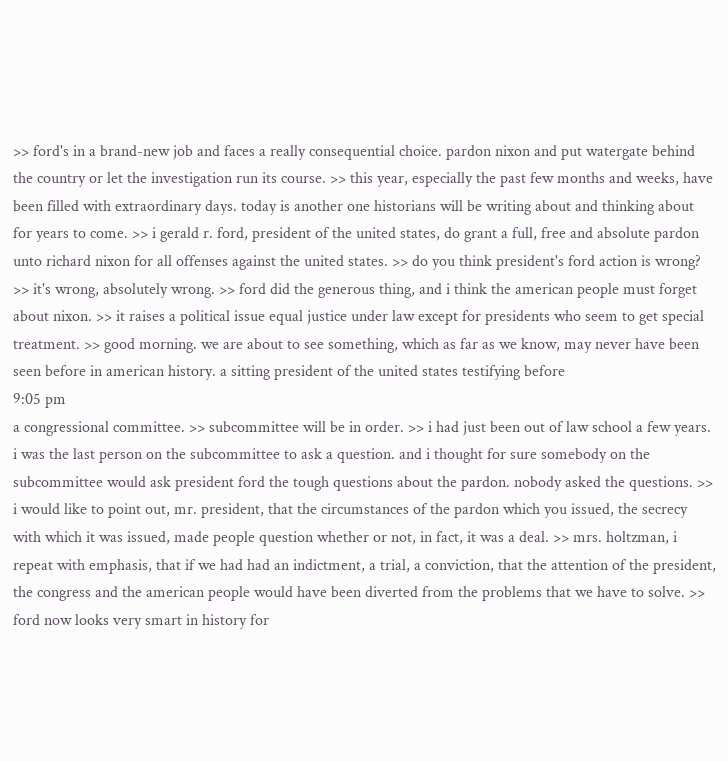>> ford's in a brand-new job and faces a really consequential choice. pardon nixon and put watergate behind the country or let the investigation run its course. >> this year, especially the past few months and weeks, have been filled with extraordinary days. today is another one historians will be writing about and thinking about for years to come. >> i gerald r. ford, president of the united states, do grant a full, free and absolute pardon unto richard nixon for all offenses against the united states. >> do you think president's ford action is wrong? >> it's wrong, absolutely wrong. >> ford did the generous thing, and i think the american people must forget about nixon. >> it raises a political issue equal justice under law except for presidents who seem to get special treatment. >> good morning. we are about to see something, which as far as we know, may never have been seen before in american history. a sitting president of the united states testifying before
9:05 pm
a congressional committee. >> subcommittee will be in order. >> i had just been out of law school a few years. i was the last person on the subcommittee to ask a question. and i thought for sure somebody on the subcommittee would ask president ford the tough questions about the pardon. nobody asked the questions. >> i would like to point out, mr. president, that the circumstances of the pardon which you issued, the secrecy with which it was issued, made people question whether or not, in fact, it was a deal. >> mrs. holtzman, i repeat with emphasis, that if we had had an indictment, a trial, a conviction, that the attention of the president, the congress and the american people would have been diverted from the problems that we have to solve. >> ford now looks very smart in history for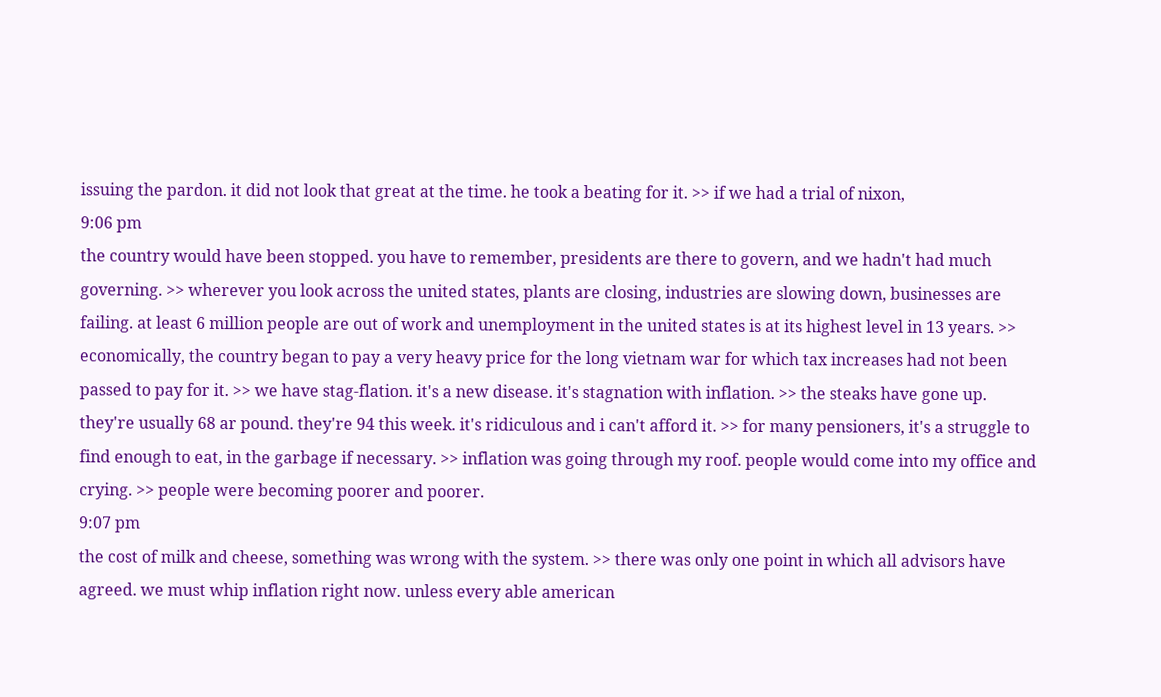issuing the pardon. it did not look that great at the time. he took a beating for it. >> if we had a trial of nixon,
9:06 pm
the country would have been stopped. you have to remember, presidents are there to govern, and we hadn't had much governing. >> wherever you look across the united states, plants are closing, industries are slowing down, businesses are failing. at least 6 million people are out of work and unemployment in the united states is at its highest level in 13 years. >> economically, the country began to pay a very heavy price for the long vietnam war for which tax increases had not been passed to pay for it. >> we have stag-flation. it's a new disease. it's stagnation with inflation. >> the steaks have gone up. they're usually 68 ar pound. they're 94 this week. it's ridiculous and i can't afford it. >> for many pensioners, it's a struggle to find enough to eat, in the garbage if necessary. >> inflation was going through my roof. people would come into my office and crying. >> people were becoming poorer and poorer.
9:07 pm
the cost of milk and cheese, something was wrong with the system. >> there was only one point in which all advisors have agreed. we must whip inflation right now. unless every able american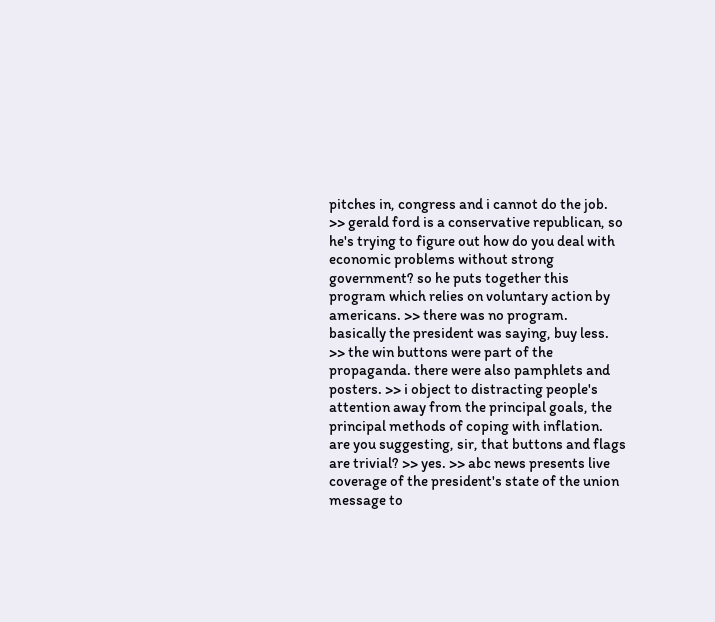pitches in, congress and i cannot do the job. >> gerald ford is a conservative republican, so he's trying to figure out how do you deal with economic problems without strong government? so he puts together this program which relies on voluntary action by americans. >> there was no program. basically the president was saying, buy less. >> the win buttons were part of the propaganda. there were also pamphlets and posters. >> i object to distracting people's attention away from the principal goals, the principal methods of coping with inflation. are you suggesting, sir, that buttons and flags are trivial? >> yes. >> abc news presents live coverage of the president's state of the union message to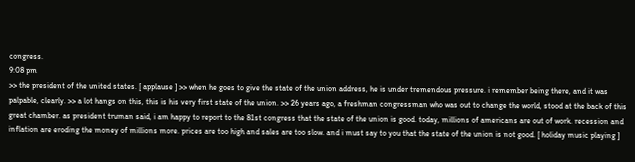congress.
9:08 pm
>> the president of the united states. [ applause ] >> when he goes to give the state of the union address, he is under tremendous pressure. i remember being there, and it was palpable, clearly. >> a lot hangs on this, this is his very first state of the union. >> 26 years ago, a freshman congressman who was out to change the world, stood at the back of this great chamber. as president truman said, i am happy to report to the 81st congress that the state of the union is good. today, millions of americans are out of work. recession and inflation are eroding the money of millions more. prices are too high and sales are too slow. and i must say to you that the state of the union is not good. [ holiday music playing ]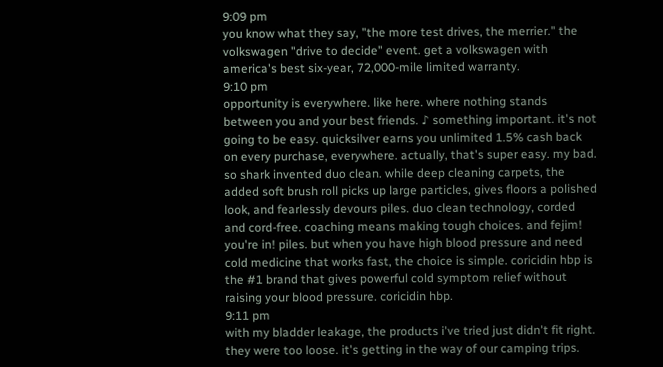9:09 pm
you know what they say, "the more test drives, the merrier." the volkswagen "drive to decide" event. get a volkswagen with america's best six-year, 72,000-mile limited warranty.
9:10 pm
opportunity is everywhere. like here. where nothing stands between you and your best friends. ♪ something important. it's not going to be easy. quicksilver earns you unlimited 1.5% cash back on every purchase, everywhere. actually, that's super easy. my bad. so shark invented duo clean. while deep cleaning carpets, the added soft brush roll picks up large particles, gives floors a polished look, and fearlessly devours piles. duo clean technology, corded and cord-free. coaching means making tough choices. and fejim! you're in! piles. but when you have high blood pressure and need cold medicine that works fast, the choice is simple. coricidin hbp is the #1 brand that gives powerful cold symptom relief without raising your blood pressure. coricidin hbp.
9:11 pm
with my bladder leakage, the products i've tried just didn't fit right. they were too loose. it's getting in the way of our camping trips.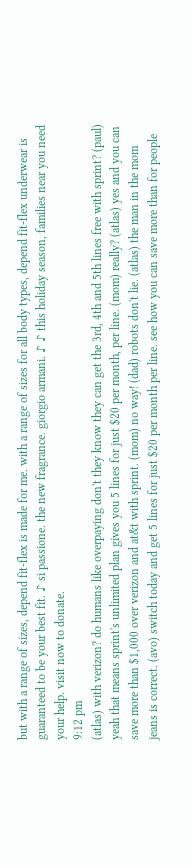but with a range of sizes, depend fit-flex is made for me. with a range of sizes for all body types, depend fit-flex underwear is guaranteed to be your best fit. ♪ si passione. the new fragrance. giorgio armani. ♪ ♪ this holiday season, families near you need your help. visit now to donate.
9:12 pm
(atlas) with verizon? do humans like overpaying don't they know they can get the 3rd, 4th and 5th lines free with sprint? (paul) yeah that means sprint's unlimited plan gives you 5 lines for just $20 per month, per line. (mom) really? (atlas) yes and you can save more than $1,000 over verizon and at&t with sprint. (mom) no way! (dad) robots don't lie. (atlas) the man in the mom jeans is correct. (avo) switch today and get 5 lines for just $20 per month per line. see how you can save more than for people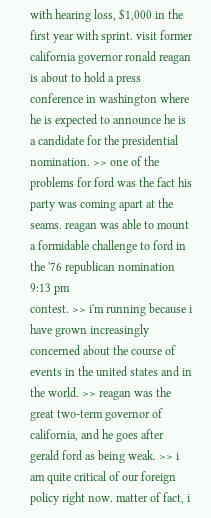with hearing loss, $1,000 in the first year with sprint. visit former california governor ronald reagan is about to hold a press conference in washington where he is expected to announce he is a candidate for the presidential nomination. >> one of the problems for ford was the fact his party was coming apart at the seams. reagan was able to mount a formidable challenge to ford in the '76 republican nomination
9:13 pm
contest. >> i'm running because i have grown increasingly concerned about the course of events in the united states and in the world. >> reagan was the great two-term governor of california, and he goes after gerald ford as being weak. >> i am quite critical of our foreign policy right now. matter of fact, i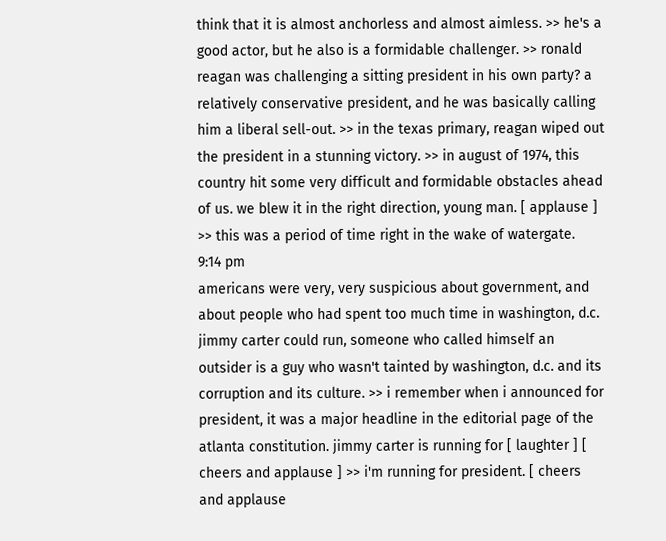think that it is almost anchorless and almost aimless. >> he's a good actor, but he also is a formidable challenger. >> ronald reagan was challenging a sitting president in his own party? a relatively conservative president, and he was basically calling him a liberal sell-out. >> in the texas primary, reagan wiped out the president in a stunning victory. >> in august of 1974, this country hit some very difficult and formidable obstacles ahead of us. we blew it in the right direction, young man. [ applause ] >> this was a period of time right in the wake of watergate.
9:14 pm
americans were very, very suspicious about government, and about people who had spent too much time in washington, d.c. jimmy carter could run, someone who called himself an outsider is a guy who wasn't tainted by washington, d.c. and its corruption and its culture. >> i remember when i announced for president, it was a major headline in the editorial page of the atlanta constitution. jimmy carter is running for [ laughter ] [ cheers and applause ] >> i'm running for president. [ cheers and applause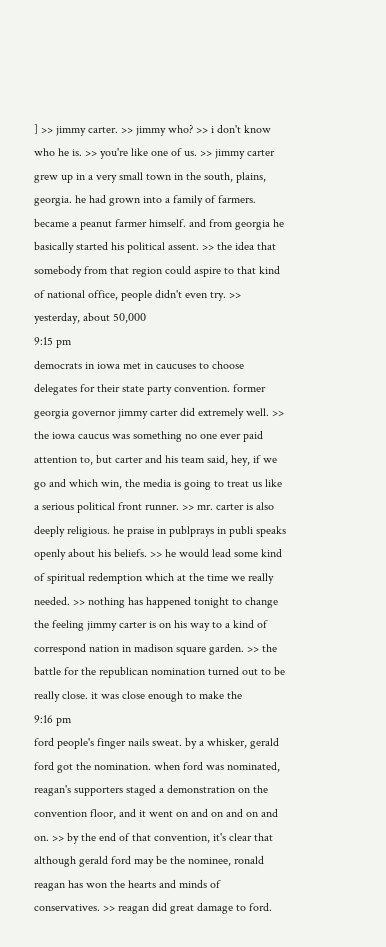] >> jimmy carter. >> jimmy who? >> i don't know who he is. >> you're like one of us. >> jimmy carter grew up in a very small town in the south, plains, georgia. he had grown into a family of farmers. became a peanut farmer himself. and from georgia he basically started his political assent. >> the idea that somebody from that region could aspire to that kind of national office, people didn't even try. >> yesterday, about 50,000
9:15 pm
democrats in iowa met in caucuses to choose delegates for their state party convention. former georgia governor jimmy carter did extremely well. >> the iowa caucus was something no one ever paid attention to, but carter and his team said, hey, if we go and which win, the media is going to treat us like a serious political front runner. >> mr. carter is also deeply religious. he praise in publprays in publi speaks openly about his beliefs. >> he would lead some kind of spiritual redemption which at the time we really needed. >> nothing has happened tonight to change the feeling jimmy carter is on his way to a kind of correspond nation in madison square garden. >> the battle for the republican nomination turned out to be really close. it was close enough to make the
9:16 pm
ford people's finger nails sweat. by a whisker, gerald ford got the nomination. when ford was nominated, reagan's supporters staged a demonstration on the convention floor, and it went on and on and on and on. >> by the end of that convention, it's clear that although gerald ford may be the nominee, ronald reagan has won the hearts and minds of conservatives. >> reagan did great damage to ford.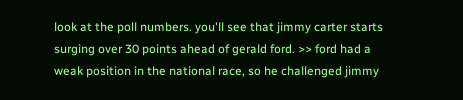look at the poll numbers. you'll see that jimmy carter starts surging over 30 points ahead of gerald ford. >> ford had a weak position in the national race, so he challenged jimmy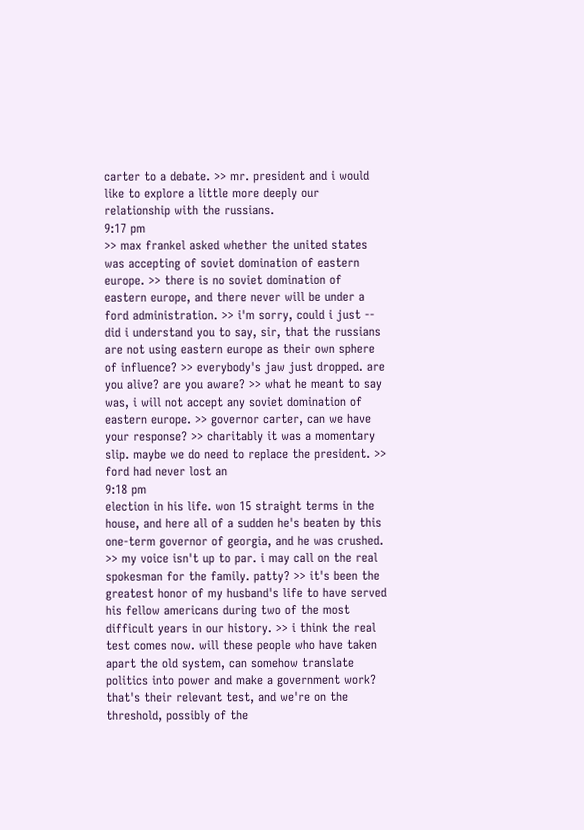carter to a debate. >> mr. president and i would like to explore a little more deeply our relationship with the russians.
9:17 pm
>> max frankel asked whether the united states was accepting of soviet domination of eastern europe. >> there is no soviet domination of eastern europe, and there never will be under a ford administration. >> i'm sorry, could i just -- did i understand you to say, sir, that the russians are not using eastern europe as their own sphere of influence? >> everybody's jaw just dropped. are you alive? are you aware? >> what he meant to say was, i will not accept any soviet domination of eastern europe. >> governor carter, can we have your response? >> charitably it was a momentary slip. maybe we do need to replace the president. >> ford had never lost an
9:18 pm
election in his life. won 15 straight terms in the house, and here all of a sudden he's beaten by this one-term governor of georgia, and he was crushed. >> my voice isn't up to par. i may call on the real spokesman for the family. patty? >> it's been the greatest honor of my husband's life to have served his fellow americans during two of the most difficult years in our history. >> i think the real test comes now. will these people who have taken apart the old system, can somehow translate politics into power and make a government work? that's their relevant test, and we're on the threshold, possibly of the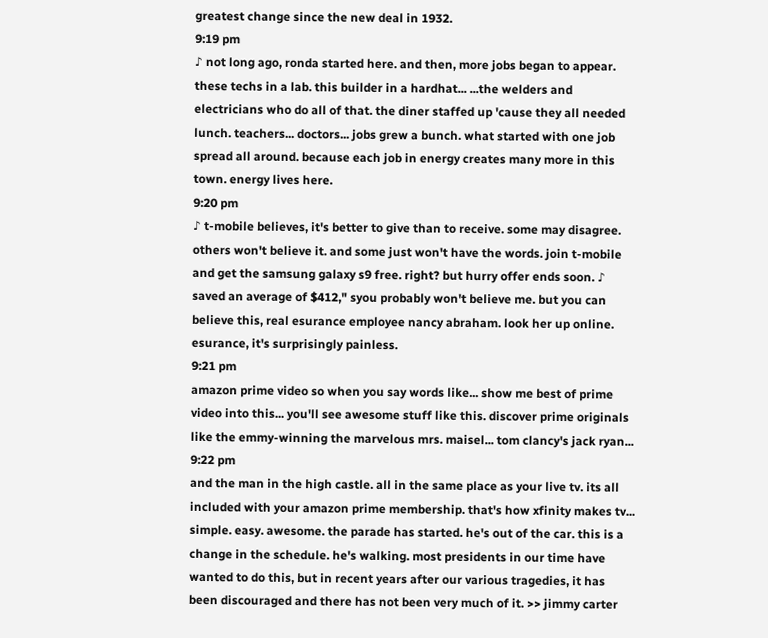greatest change since the new deal in 1932.
9:19 pm
♪ not long ago, ronda started here. and then, more jobs began to appear. these techs in a lab. this builder in a hardhat... ...the welders and electricians who do all of that. the diner staffed up 'cause they all needed lunch. teachers... doctors... jobs grew a bunch. what started with one job spread all around. because each job in energy creates many more in this town. energy lives here.
9:20 pm
♪ t-mobile believes, it's better to give than to receive. some may disagree. others won't believe it. and some just won't have the words. join t-mobile and get the samsung galaxy s9 free. right? but hurry offer ends soon. ♪ saved an average of $412," syou probably won't believe me. but you can believe this, real esurance employee nancy abraham. look her up online. esurance, it's surprisingly painless.
9:21 pm
amazon prime video so when you say words like... show me best of prime video into this... you'll see awesome stuff like this. discover prime originals like the emmy-winning the marvelous mrs. maisel... tom clancy's jack ryan...
9:22 pm
and the man in the high castle. all in the same place as your live tv. its all included with your amazon prime membership. that's how xfinity makes tv... simple. easy. awesome. the parade has started. he's out of the car. this is a change in the schedule. he's walking. most presidents in our time have wanted to do this, but in recent years after our various tragedies, it has been discouraged and there has not been very much of it. >> jimmy carter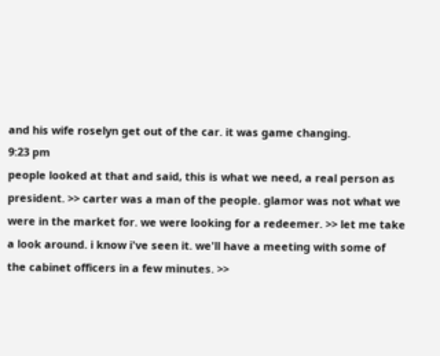and his wife roselyn get out of the car. it was game changing.
9:23 pm
people looked at that and said, this is what we need, a real person as president. >> carter was a man of the people. glamor was not what we were in the market for. we were looking for a redeemer. >> let me take a look around. i know i've seen it. we'll have a meeting with some of the cabinet officers in a few minutes. >>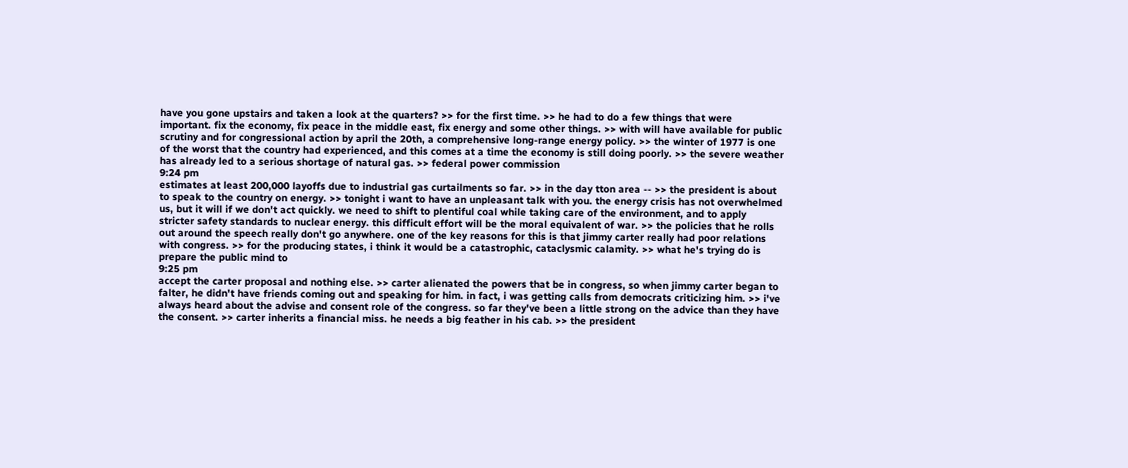have you gone upstairs and taken a look at the quarters? >> for the first time. >> he had to do a few things that were important. fix the economy, fix peace in the middle east, fix energy and some other things. >> with will have available for public scrutiny and for congressional action by april the 20th, a comprehensive long-range energy policy. >> the winter of 1977 is one of the worst that the country had experienced, and this comes at a time the economy is still doing poorly. >> the severe weather has already led to a serious shortage of natural gas. >> federal power commission
9:24 pm
estimates at least 200,000 layoffs due to industrial gas curtailments so far. >> in the day tton area -- >> the president is about to speak to the country on energy. >> tonight i want to have an unpleasant talk with you. the energy crisis has not overwhelmed us, but it will if we don't act quickly. we need to shift to plentiful coal while taking care of the environment, and to apply stricter safety standards to nuclear energy. this difficult effort will be the moral equivalent of war. >> the policies that he rolls out around the speech really don't go anywhere. one of the key reasons for this is that jimmy carter really had poor relations with congress. >> for the producing states, i think it would be a catastrophic, cataclysmic calamity. >> what he's trying do is prepare the public mind to
9:25 pm
accept the carter proposal and nothing else. >> carter alienated the powers that be in congress, so when jimmy carter began to falter, he didn't have friends coming out and speaking for him. in fact, i was getting calls from democrats criticizing him. >> i've always heard about the advise and consent role of the congress. so far they've been a little strong on the advice than they have the consent. >> carter inherits a financial miss. he needs a big feather in his cab. >> the president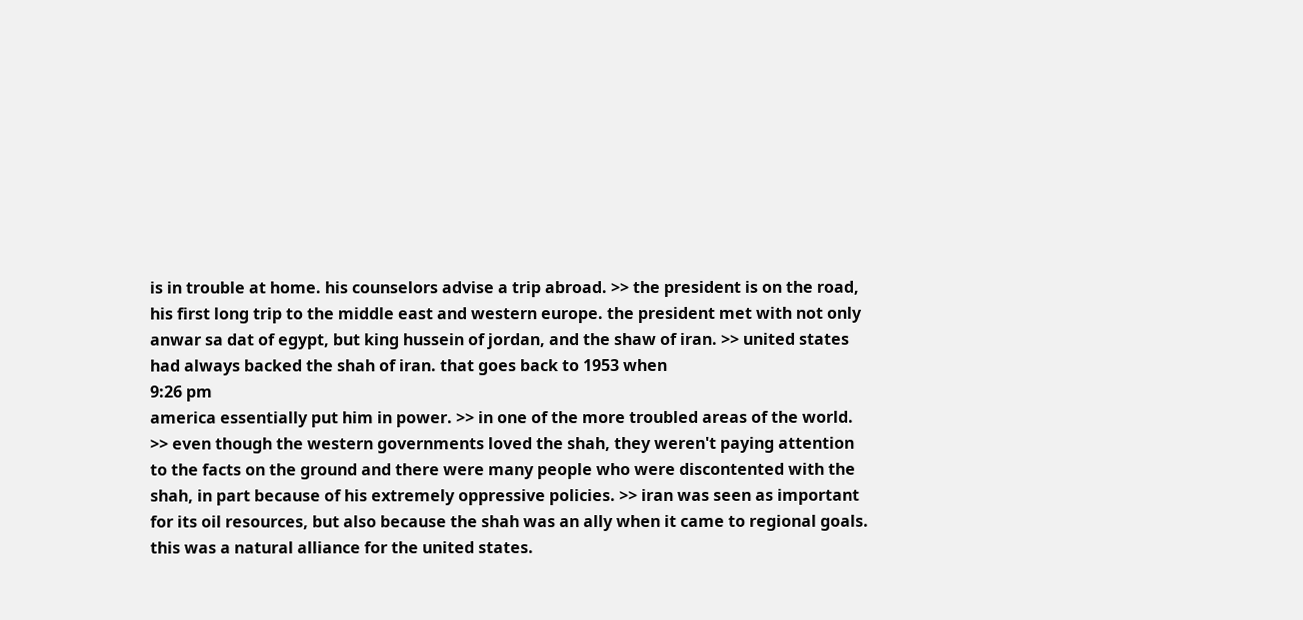is in trouble at home. his counselors advise a trip abroad. >> the president is on the road, his first long trip to the middle east and western europe. the president met with not only anwar sa dat of egypt, but king hussein of jordan, and the shaw of iran. >> united states had always backed the shah of iran. that goes back to 1953 when
9:26 pm
america essentially put him in power. >> in one of the more troubled areas of the world. >> even though the western governments loved the shah, they weren't paying attention to the facts on the ground and there were many people who were discontented with the shah, in part because of his extremely oppressive policies. >> iran was seen as important for its oil resources, but also because the shah was an ally when it came to regional goals. this was a natural alliance for the united states.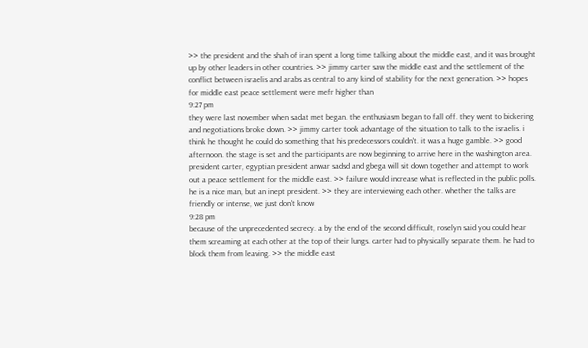>> the president and the shah of iran spent a long time talking about the middle east, and it was brought up by other leaders in other countries. >> jimmy carter saw the middle east and the settlement of the conflict between israelis and arabs as central to any kind of stability for the next generation. >> hopes for middle east peace settlement were mefr higher than
9:27 pm
they were last november when sadat met began. the enthusiasm began to fall off. they went to bickering and negotiations broke down. >> jimmy carter took advantage of the situation to talk to the israelis. i think he thought he could do something that his predecessors couldn't. it was a huge gamble. >> good afternoon. the stage is set and the participants are now beginning to arrive here in the washington area. president carter, egyptian president anwar sadsd and gbega will sit down together and attempt to work out a peace settlement for the middle east. >> failure would increase what is reflected in the public polls. he is a nice man, but an inept president. >> they are interviewing each other. whether the talks are friendly or intense, we just don't know
9:28 pm
because of the unprecedented secrecy. a by the end of the second difficult, roselyn said you could hear them screaming at each other at the top of their lungs. carter had to physically separate them. he had to block them from leaving. >> the middle east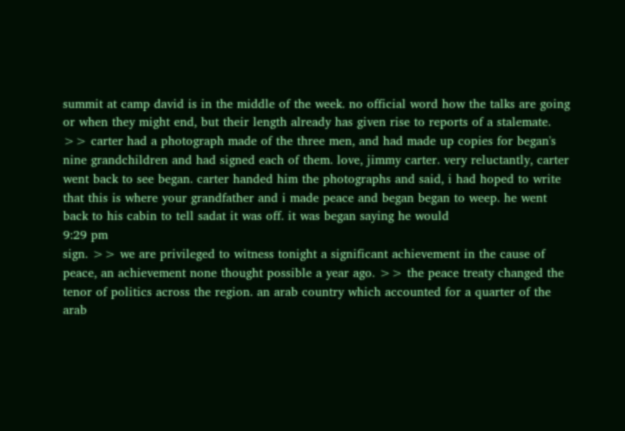summit at camp david is in the middle of the week. no official word how the talks are going or when they might end, but their length already has given rise to reports of a stalemate. >> carter had a photograph made of the three men, and had made up copies for began's nine grandchildren and had signed each of them. love, jimmy carter. very reluctantly, carter went back to see began. carter handed him the photographs and said, i had hoped to write that this is where your grandfather and i made peace and began began to weep. he went back to his cabin to tell sadat it was off. it was began saying he would
9:29 pm
sign. >> we are privileged to witness tonight a significant achievement in the cause of peace, an achievement none thought possible a year ago. >> the peace treaty changed the tenor of politics across the region. an arab country which accounted for a quarter of the arab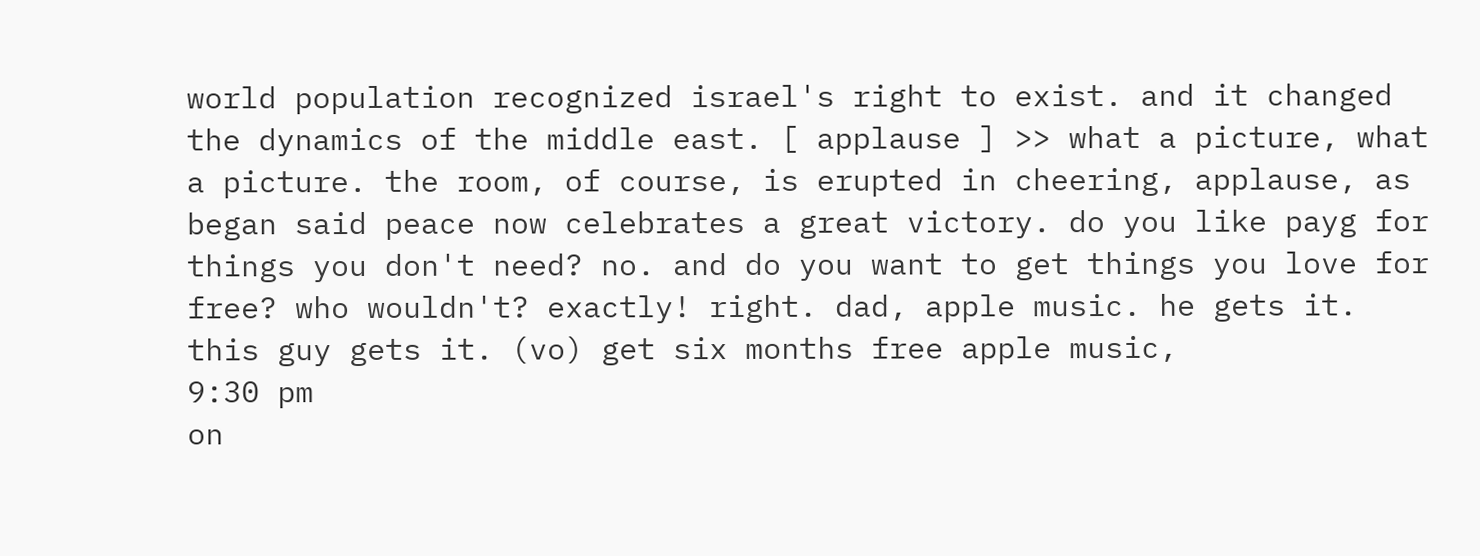world population recognized israel's right to exist. and it changed the dynamics of the middle east. [ applause ] >> what a picture, what a picture. the room, of course, is erupted in cheering, applause, as began said peace now celebrates a great victory. do you like payg for things you don't need? no. and do you want to get things you love for free? who wouldn't? exactly! right. dad, apple music. he gets it. this guy gets it. (vo) get six months free apple music,
9:30 pm
on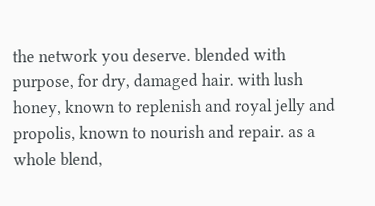the network you deserve. blended with purpose, for dry, damaged hair. with lush honey, known to replenish and royal jelly and propolis, known to nourish and repair. as a whole blend,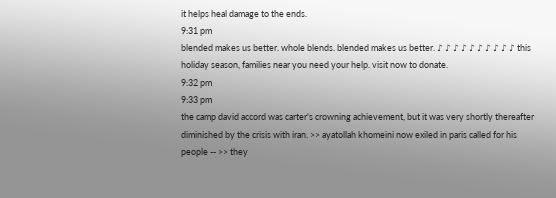it helps heal damage to the ends.
9:31 pm
blended makes us better. whole blends. blended makes us better. ♪ ♪ ♪ ♪ ♪ ♪ ♪ ♪ ♪ ♪ this holiday season, families near you need your help. visit now to donate.
9:32 pm
9:33 pm
the camp david accord was carter's crowning achievement, but it was very shortly thereafter diminished by the crisis with iran. >> ayatollah khomeini now exiled in paris called for his people -- >> they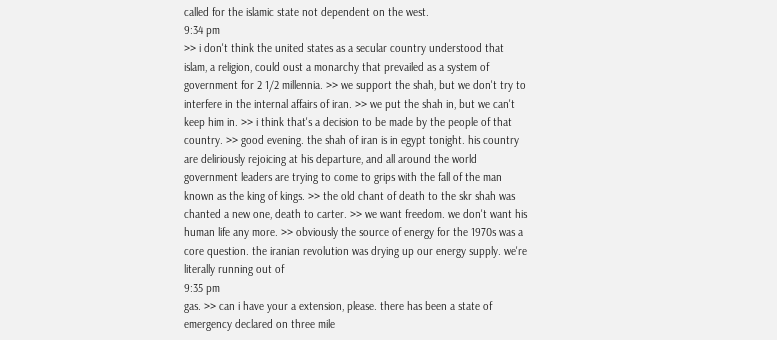called for the islamic state not dependent on the west.
9:34 pm
>> i don't think the united states as a secular country understood that islam, a religion, could oust a monarchy that prevailed as a system of government for 2 1/2 millennia. >> we support the shah, but we don't try to interfere in the internal affairs of iran. >> we put the shah in, but we can't keep him in. >> i think that's a decision to be made by the people of that country. >> good evening. the shah of iran is in egypt tonight. his country are deliriously rejoicing at his departure, and all around the world government leaders are trying to come to grips with the fall of the man known as the king of kings. >> the old chant of death to the skr shah was chanted a new one, death to carter. >> we want freedom. we don't want his human life any more. >> obviously the source of energy for the 1970s was a core question. the iranian revolution was drying up our energy supply. we're literally running out of
9:35 pm
gas. >> can i have your a extension, please. there has been a state of emergency declared on three mile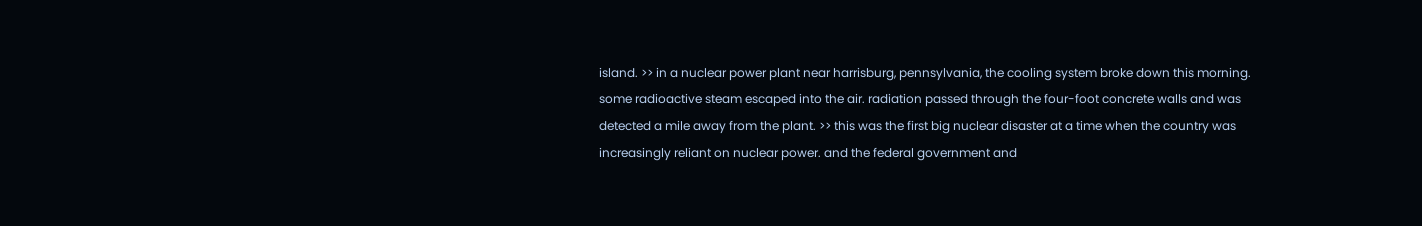island. >> in a nuclear power plant near harrisburg, pennsylvania, the cooling system broke down this morning. some radioactive steam escaped into the air. radiation passed through the four-foot concrete walls and was detected a mile away from the plant. >> this was the first big nuclear disaster at a time when the country was increasingly reliant on nuclear power. and the federal government and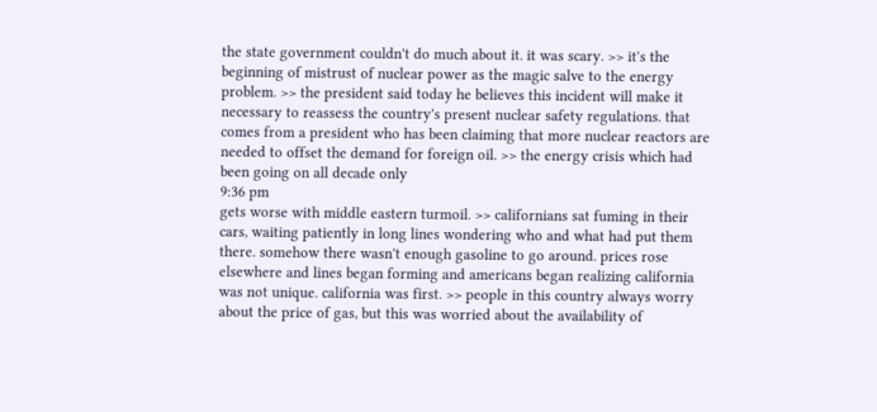the state government couldn't do much about it. it was scary. >> it's the beginning of mistrust of nuclear power as the magic salve to the energy problem. >> the president said today he believes this incident will make it necessary to reassess the country's present nuclear safety regulations. that comes from a president who has been claiming that more nuclear reactors are needed to offset the demand for foreign oil. >> the energy crisis which had been going on all decade only
9:36 pm
gets worse with middle eastern turmoil. >> californians sat fuming in their cars, waiting patiently in long lines wondering who and what had put them there. somehow there wasn't enough gasoline to go around. prices rose elsewhere and lines began forming and americans began realizing california was not unique. california was first. >> people in this country always worry about the price of gas, but this was worried about the availability of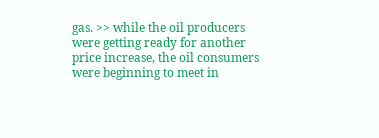gas. >> while the oil producers were getting ready for another price increase, the oil consumers were beginning to meet in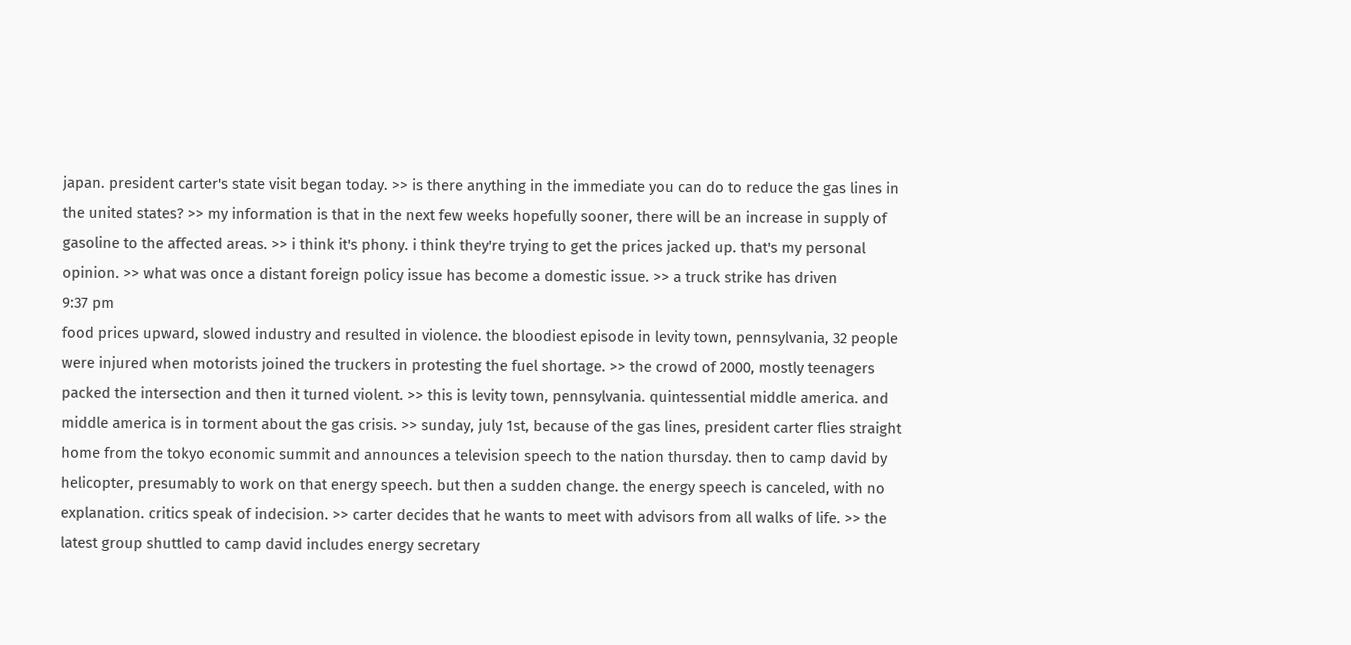japan. president carter's state visit began today. >> is there anything in the immediate you can do to reduce the gas lines in the united states? >> my information is that in the next few weeks hopefully sooner, there will be an increase in supply of gasoline to the affected areas. >> i think it's phony. i think they're trying to get the prices jacked up. that's my personal opinion. >> what was once a distant foreign policy issue has become a domestic issue. >> a truck strike has driven
9:37 pm
food prices upward, slowed industry and resulted in violence. the bloodiest episode in levity town, pennsylvania, 32 people were injured when motorists joined the truckers in protesting the fuel shortage. >> the crowd of 2000, mostly teenagers packed the intersection and then it turned violent. >> this is levity town, pennsylvania. quintessential middle america. and middle america is in torment about the gas crisis. >> sunday, july 1st, because of the gas lines, president carter flies straight home from the tokyo economic summit and announces a television speech to the nation thursday. then to camp david by helicopter, presumably to work on that energy speech. but then a sudden change. the energy speech is canceled, with no explanation. critics speak of indecision. >> carter decides that he wants to meet with advisors from all walks of life. >> the latest group shuttled to camp david includes energy secretary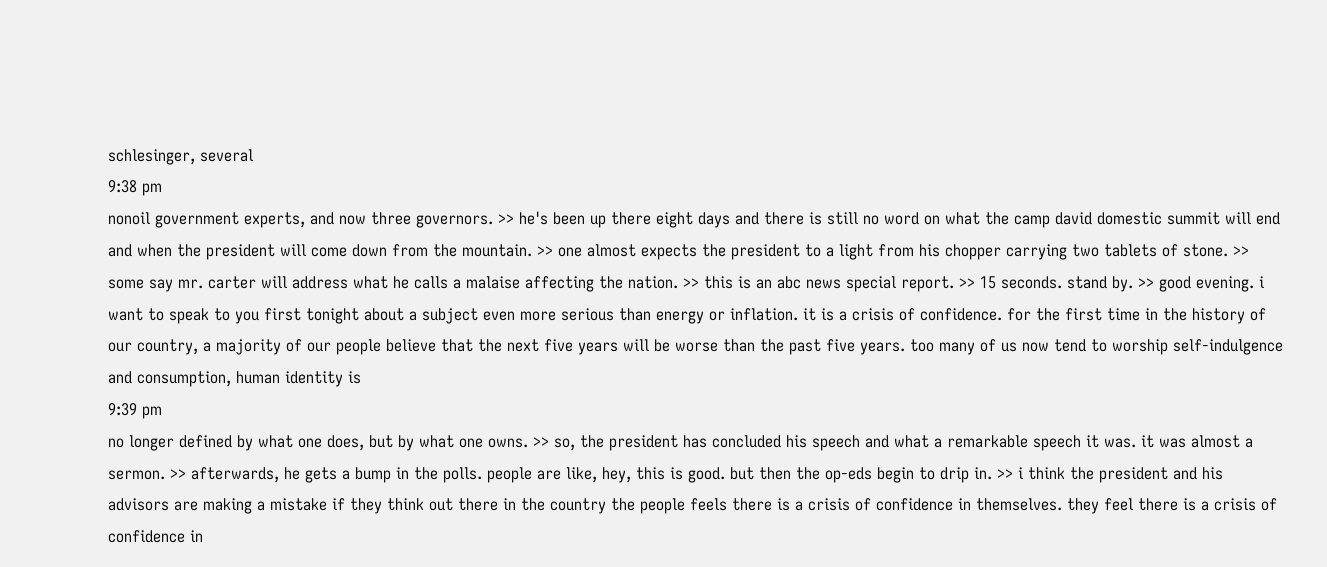schlesinger, several
9:38 pm
nonoil government experts, and now three governors. >> he's been up there eight days and there is still no word on what the camp david domestic summit will end and when the president will come down from the mountain. >> one almost expects the president to a light from his chopper carrying two tablets of stone. >> some say mr. carter will address what he calls a malaise affecting the nation. >> this is an abc news special report. >> 15 seconds. stand by. >> good evening. i want to speak to you first tonight about a subject even more serious than energy or inflation. it is a crisis of confidence. for the first time in the history of our country, a majority of our people believe that the next five years will be worse than the past five years. too many of us now tend to worship self-indulgence and consumption, human identity is
9:39 pm
no longer defined by what one does, but by what one owns. >> so, the president has concluded his speech and what a remarkable speech it was. it was almost a sermon. >> afterwards, he gets a bump in the polls. people are like, hey, this is good. but then the op-eds begin to drip in. >> i think the president and his advisors are making a mistake if they think out there in the country the people feels there is a crisis of confidence in themselves. they feel there is a crisis of confidence in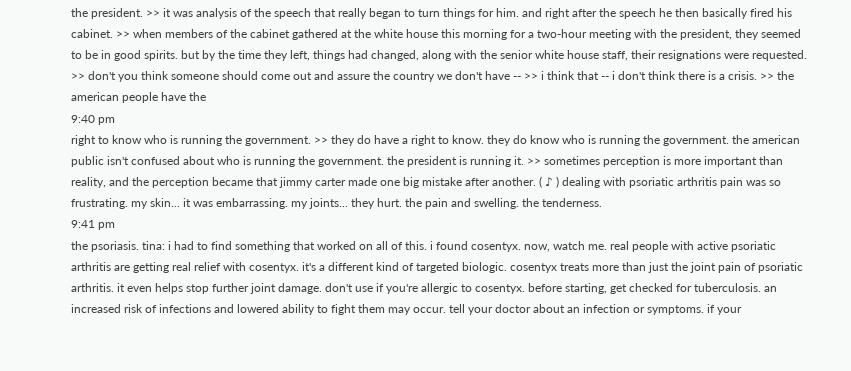the president. >> it was analysis of the speech that really began to turn things for him. and right after the speech he then basically fired his cabinet. >> when members of the cabinet gathered at the white house this morning for a two-hour meeting with the president, they seemed to be in good spirits. but by the time they left, things had changed, along with the senior white house staff, their resignations were requested. >> don't you think someone should come out and assure the country we don't have -- >> i think that -- i don't think there is a crisis. >> the american people have the
9:40 pm
right to know who is running the government. >> they do have a right to know. they do know who is running the government. the american public isn't confused about who is running the government. the president is running it. >> sometimes perception is more important than reality, and the perception became that jimmy carter made one big mistake after another. ( ♪ ) dealing with psoriatic arthritis pain was so frustrating. my skin... it was embarrassing. my joints... they hurt. the pain and swelling. the tenderness.
9:41 pm
the psoriasis. tina: i had to find something that worked on all of this. i found cosentyx. now, watch me. real people with active psoriatic arthritis are getting real relief with cosentyx. it's a different kind of targeted biologic. cosentyx treats more than just the joint pain of psoriatic arthritis. it even helps stop further joint damage. don't use if you're allergic to cosentyx. before starting, get checked for tuberculosis. an increased risk of infections and lowered ability to fight them may occur. tell your doctor about an infection or symptoms. if your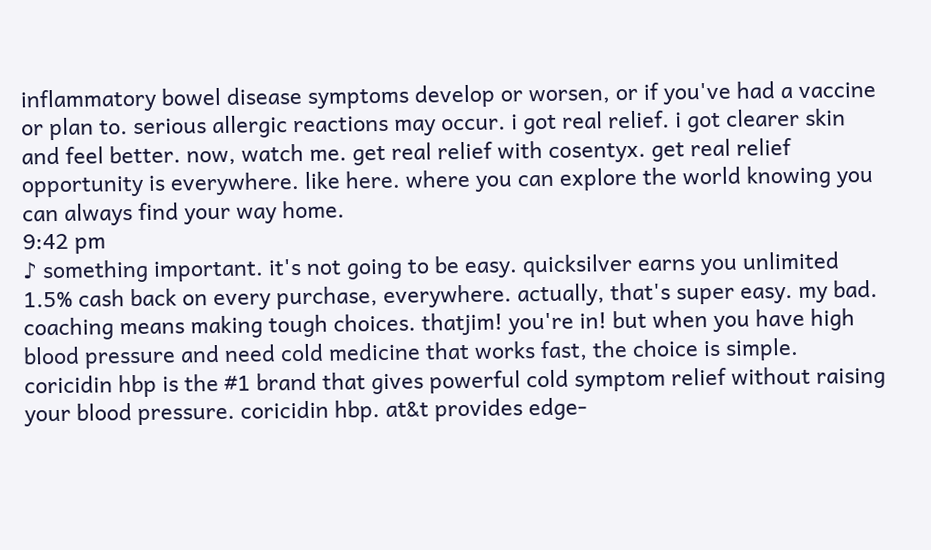inflammatory bowel disease symptoms develop or worsen, or if you've had a vaccine or plan to. serious allergic reactions may occur. i got real relief. i got clearer skin and feel better. now, watch me. get real relief with cosentyx. get real relief opportunity is everywhere. like here. where you can explore the world knowing you can always find your way home.
9:42 pm
♪ something important. it's not going to be easy. quicksilver earns you unlimited 1.5% cash back on every purchase, everywhere. actually, that's super easy. my bad. coaching means making tough choices. thatjim! you're in! but when you have high blood pressure and need cold medicine that works fast, the choice is simple. coricidin hbp is the #1 brand that gives powerful cold symptom relief without raising your blood pressure. coricidin hbp. at&t provides edge-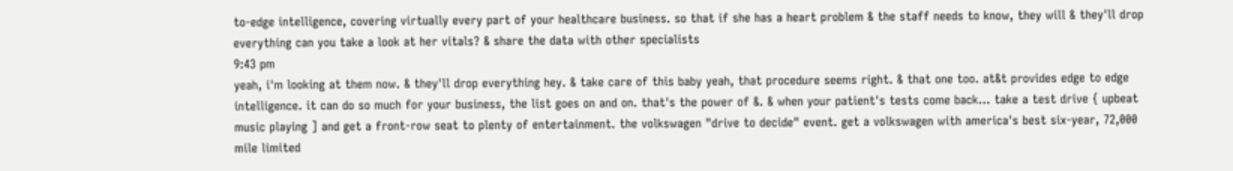to-edge intelligence, covering virtually every part of your healthcare business. so that if she has a heart problem & the staff needs to know, they will & they'll drop everything can you take a look at her vitals? & share the data with other specialists
9:43 pm
yeah, i'm looking at them now. & they'll drop everything hey. & take care of this baby yeah, that procedure seems right. & that one too. at&t provides edge to edge intelligence. it can do so much for your business, the list goes on and on. that's the power of &. & when your patient's tests come back... take a test drive { upbeat music playing ] and get a front-row seat to plenty of entertainment. the volkswagen "drive to decide" event. get a volkswagen with america's best six-year, 72,000 mile limited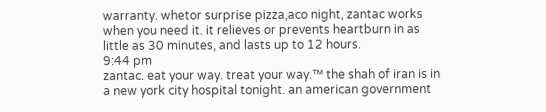warranty. whetor surprise pizza,aco night, zantac works when you need it. it relieves or prevents heartburn in as little as 30 minutes, and lasts up to 12 hours.
9:44 pm
zantac. eat your way. treat your way.™ the shah of iran is in a new york city hospital tonight. an american government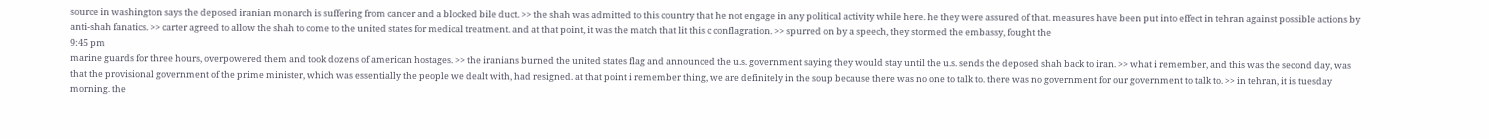source in washington says the deposed iranian monarch is suffering from cancer and a blocked bile duct. >> the shah was admitted to this country that he not engage in any political activity while here. he they were assured of that. measures have been put into effect in tehran against possible actions by anti-shah fanatics. >> carter agreed to allow the shah to come to the united states for medical treatment. and at that point, it was the match that lit this c conflagration. >> spurred on by a speech, they stormed the embassy, fought the
9:45 pm
marine guards for three hours, overpowered them and took dozens of american hostages. >> the iranians burned the united states flag and announced the u.s. government saying they would stay until the u.s. sends the deposed shah back to iran. >> what i remember, and this was the second day, was that the provisional government of the prime minister, which was essentially the people we dealt with, had resigned. at that point i remember thing, we are definitely in the soup because there was no one to talk to. there was no government for our government to talk to. >> in tehran, it is tuesday morning. the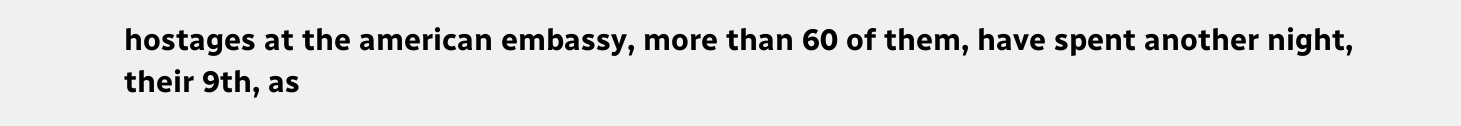hostages at the american embassy, more than 60 of them, have spent another night, their 9th, as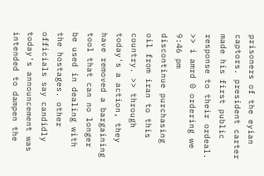prisoners of the eyian captors. president carter made his first public response to their ordeal. >> i amrd 0 ordering we
9:46 pm
discontinue purchasing oil from iran to this country. >> through today's a action, they have removed a bargaining tool that can no longer be used in dealing with the hostages. other officials say candidly today's announcement was intended to dampen the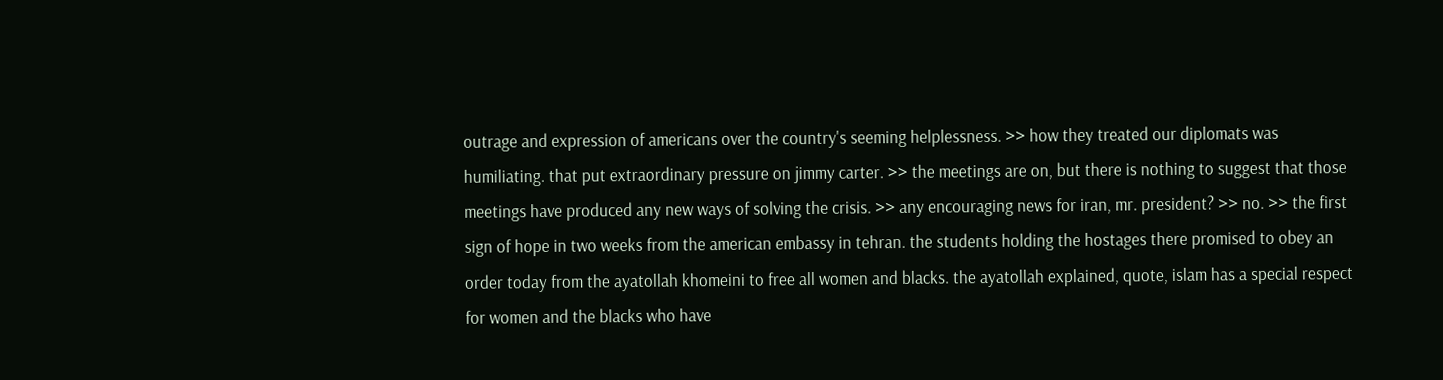outrage and expression of americans over the country's seeming helplessness. >> how they treated our diplomats was humiliating. that put extraordinary pressure on jimmy carter. >> the meetings are on, but there is nothing to suggest that those meetings have produced any new ways of solving the crisis. >> any encouraging news for iran, mr. president? >> no. >> the first sign of hope in two weeks from the american embassy in tehran. the students holding the hostages there promised to obey an order today from the ayatollah khomeini to free all women and blacks. the ayatollah explained, quote, islam has a special respect for women and the blacks who have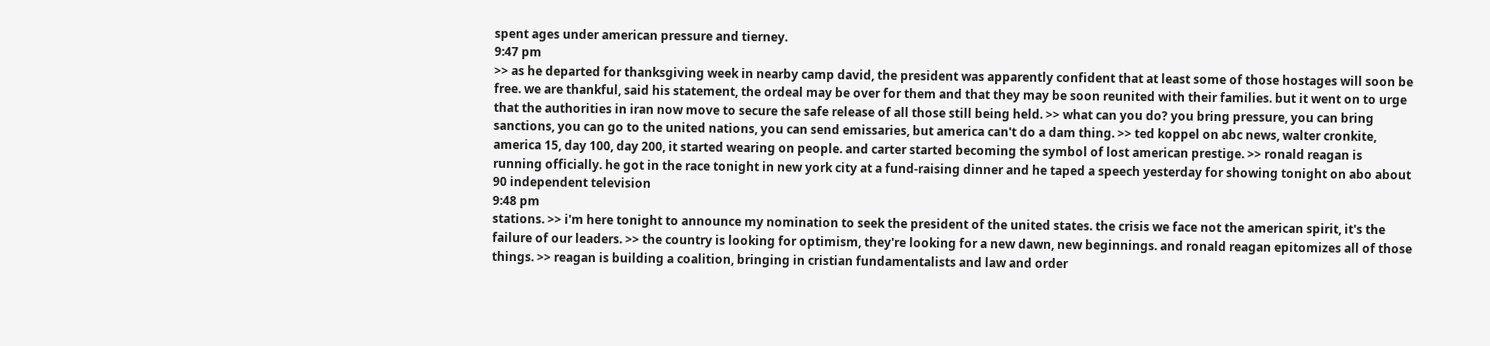spent ages under american pressure and tierney.
9:47 pm
>> as he departed for thanksgiving week in nearby camp david, the president was apparently confident that at least some of those hostages will soon be free. we are thankful, said his statement, the ordeal may be over for them and that they may be soon reunited with their families. but it went on to urge that the authorities in iran now move to secure the safe release of all those still being held. >> what can you do? you bring pressure, you can bring sanctions, you can go to the united nations, you can send emissaries, but america can't do a dam thing. >> ted koppel on abc news, walter cronkite, america 15, day 100, day 200, it started wearing on people. and carter started becoming the symbol of lost american prestige. >> ronald reagan is running officially. he got in the race tonight in new york city at a fund-raising dinner and he taped a speech yesterday for showing tonight on abo about 90 independent television
9:48 pm
stations. >> i'm here tonight to announce my nomination to seek the president of the united states. the crisis we face not the american spirit, it's the failure of our leaders. >> the country is looking for optimism, they're looking for a new dawn, new beginnings. and ronald reagan epitomizes all of those things. >> reagan is building a coalition, bringing in cristian fundamentalists and law and order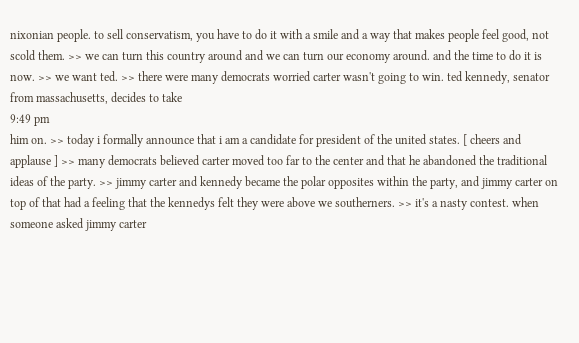nixonian people. to sell conservatism, you have to do it with a smile and a way that makes people feel good, not scold them. >> we can turn this country around and we can turn our economy around. and the time to do it is now. >> we want ted. >> there were many democrats worried carter wasn't going to win. ted kennedy, senator from massachusetts, decides to take
9:49 pm
him on. >> today i formally announce that i am a candidate for president of the united states. [ cheers and applause ] >> many democrats believed carter moved too far to the center and that he abandoned the traditional ideas of the party. >> jimmy carter and kennedy became the polar opposites within the party, and jimmy carter on top of that had a feeling that the kennedys felt they were above we southerners. >> it's a nasty contest. when someone asked jimmy carter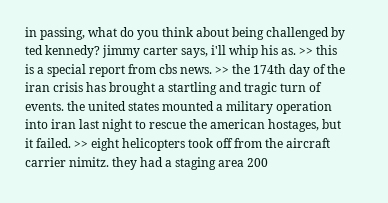in passing, what do you think about being challenged by ted kennedy? jimmy carter says, i'll whip his as. >> this is a special report from cbs news. >> the 174th day of the iran crisis has brought a startling and tragic turn of events. the united states mounted a military operation into iran last night to rescue the american hostages, but it failed. >> eight helicopters took off from the aircraft carrier nimitz. they had a staging area 200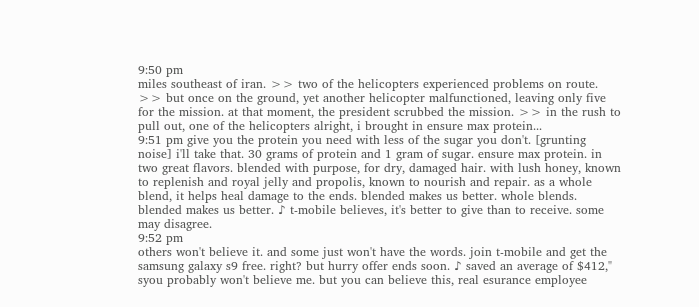9:50 pm
miles southeast of iran. >> two of the helicopters experienced problems on route. >> but once on the ground, yet another helicopter malfunctioned, leaving only five for the mission. at that moment, the president scrubbed the mission. >> in the rush to pull out, one of the helicopters alright, i brought in ensure max protein...
9:51 pm give you the protein you need with less of the sugar you don't. [grunting noise] i'll take that. 30 grams of protein and 1 gram of sugar. ensure max protein. in two great flavors. blended with purpose, for dry, damaged hair. with lush honey, known to replenish and royal jelly and propolis, known to nourish and repair. as a whole blend, it helps heal damage to the ends. blended makes us better. whole blends. blended makes us better. ♪ t-mobile believes, it's better to give than to receive. some may disagree.
9:52 pm
others won't believe it. and some just won't have the words. join t-mobile and get the samsung galaxy s9 free. right? but hurry offer ends soon. ♪ saved an average of $412," syou probably won't believe me. but you can believe this, real esurance employee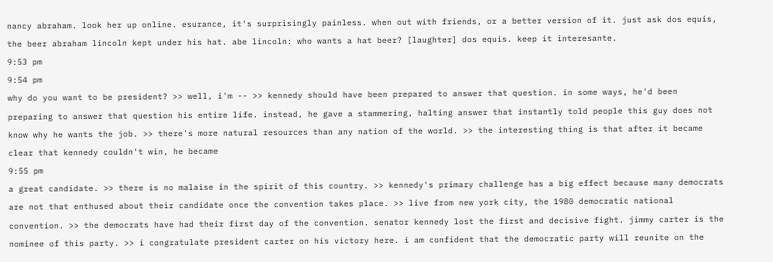nancy abraham. look her up online. esurance, it's surprisingly painless. when out with friends, or a better version of it. just ask dos equis, the beer abraham lincoln kept under his hat. abe lincoln: who wants a hat beer? [laughter] dos equis. keep it interesante.
9:53 pm
9:54 pm
why do you want to be president? >> well, i'm -- >> kennedy should have been prepared to answer that question. in some ways, he'd been preparing to answer that question his entire life. instead, he gave a stammering, halting answer that instantly told people this guy does not know why he wants the job. >> there's more natural resources than any nation of the world. >> the interesting thing is that after it became clear that kennedy couldn't win, he became
9:55 pm
a great candidate. >> there is no malaise in the spirit of this country. >> kennedy's primary challenge has a big effect because many democrats are not that enthused about their candidate once the convention takes place. >> live from new york city, the 1980 democratic national convention. >> the democrats have had their first day of the convention. senator kennedy lost the first and decisive fight. jimmy carter is the nominee of this party. >> i congratulate president carter on his victory here. i am confident that the democratic party will reunite on the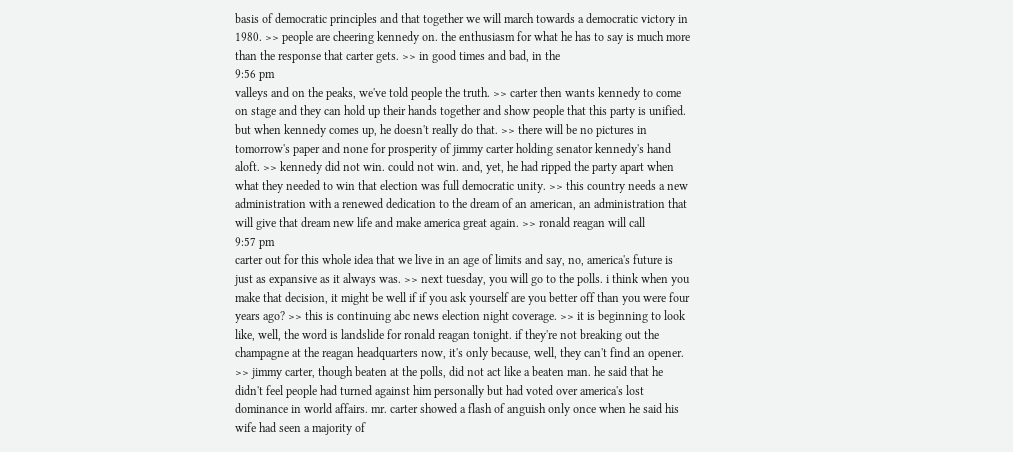basis of democratic principles and that together we will march towards a democratic victory in 1980. >> people are cheering kennedy on. the enthusiasm for what he has to say is much more than the response that carter gets. >> in good times and bad, in the
9:56 pm
valleys and on the peaks, we've told people the truth. >> carter then wants kennedy to come on stage and they can hold up their hands together and show people that this party is unified. but when kennedy comes up, he doesn't really do that. >> there will be no pictures in tomorrow's paper and none for prosperity of jimmy carter holding senator kennedy's hand aloft. >> kennedy did not win. could not win. and, yet, he had ripped the party apart when what they needed to win that election was full democratic unity. >> this country needs a new administration with a renewed dedication to the dream of an american, an administration that will give that dream new life and make america great again. >> ronald reagan will call
9:57 pm
carter out for this whole idea that we live in an age of limits and say, no, america's future is just as expansive as it always was. >> next tuesday, you will go to the polls. i think when you make that decision, it might be well if if you ask yourself are you better off than you were four years ago? >> this is continuing abc news election night coverage. >> it is beginning to look like, well, the word is landslide for ronald reagan tonight. if they're not breaking out the champagne at the reagan headquarters now, it's only because, well, they can't find an opener. >> jimmy carter, though beaten at the polls, did not act like a beaten man. he said that he didn't feel people had turned against him personally but had voted over america's lost dominance in world affairs. mr. carter showed a flash of anguish only once when he said his wife had seen a majority of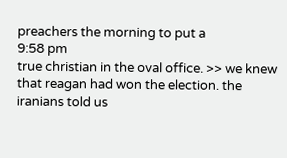preachers the morning to put a
9:58 pm
true christian in the oval office. >> we knew that reagan had won the election. the iranians told us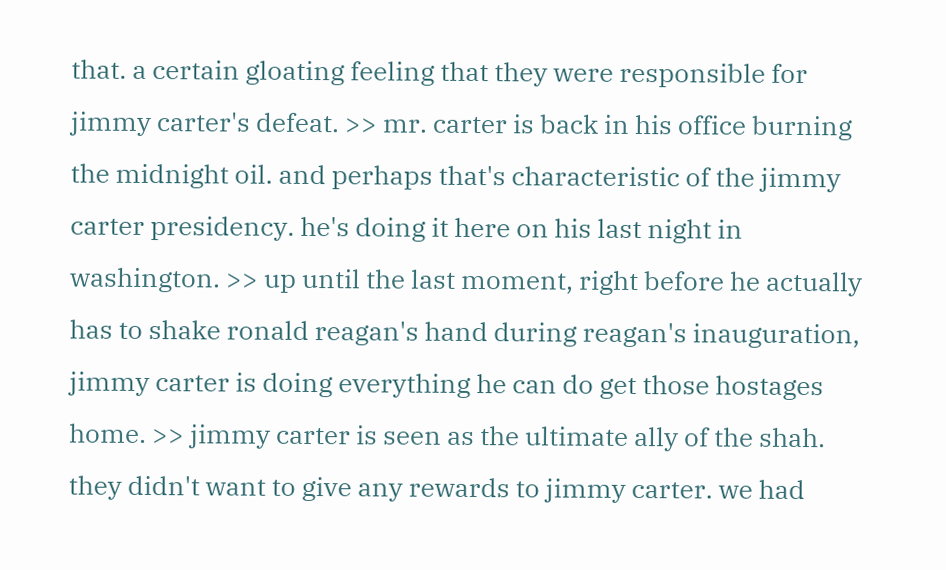that. a certain gloating feeling that they were responsible for jimmy carter's defeat. >> mr. carter is back in his office burning the midnight oil. and perhaps that's characteristic of the jimmy carter presidency. he's doing it here on his last night in washington. >> up until the last moment, right before he actually has to shake ronald reagan's hand during reagan's inauguration, jimmy carter is doing everything he can do get those hostages home. >> jimmy carter is seen as the ultimate ally of the shah. they didn't want to give any rewards to jimmy carter. we had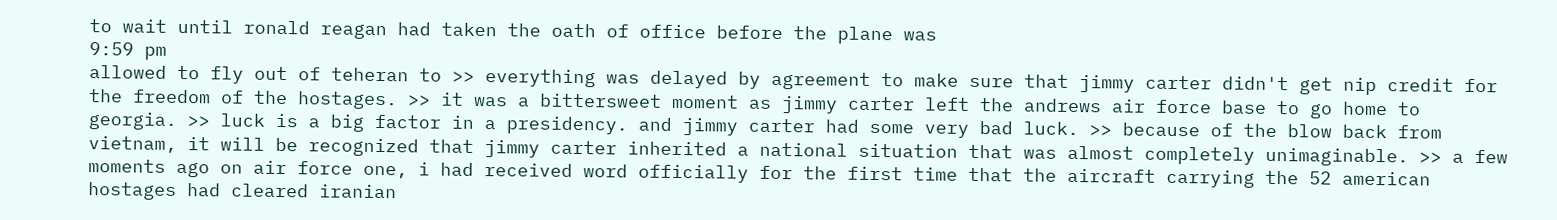to wait until ronald reagan had taken the oath of office before the plane was
9:59 pm
allowed to fly out of teheran to >> everything was delayed by agreement to make sure that jimmy carter didn't get nip credit for the freedom of the hostages. >> it was a bittersweet moment as jimmy carter left the andrews air force base to go home to georgia. >> luck is a big factor in a presidency. and jimmy carter had some very bad luck. >> because of the blow back from vietnam, it will be recognized that jimmy carter inherited a national situation that was almost completely unimaginable. >> a few moments ago on air force one, i had received word officially for the first time that the aircraft carrying the 52 american hostages had cleared iranian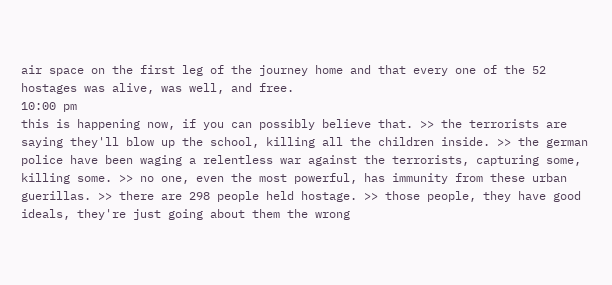air space on the first leg of the journey home and that every one of the 52 hostages was alive, was well, and free.
10:00 pm
this is happening now, if you can possibly believe that. >> the terrorists are saying they'll blow up the school, killing all the children inside. >> the german police have been waging a relentless war against the terrorists, capturing some, killing some. >> no one, even the most powerful, has immunity from these urban guerillas. >> there are 298 people held hostage. >> those people, they have good ideals, they're just going about them the wrong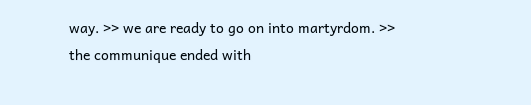way. >> we are ready to go on into martyrdom. >> the communique ended with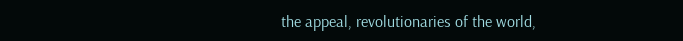the appeal, revolutionaries of the world,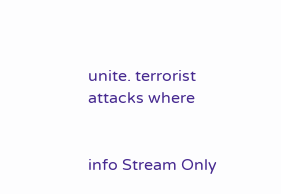unite. terrorist attacks where


info Stream Only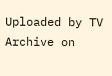Uploaded by TV Archive on